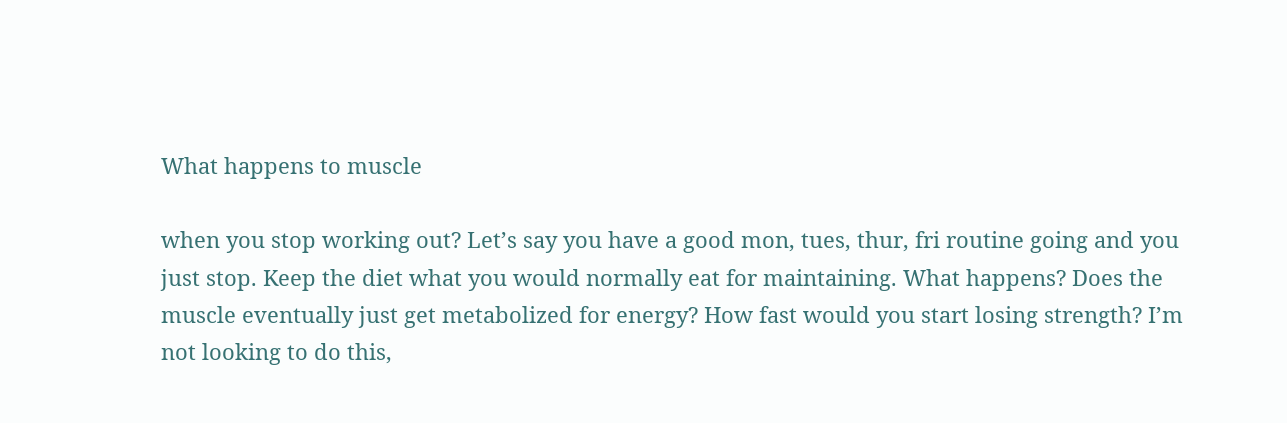What happens to muscle

when you stop working out? Let’s say you have a good mon, tues, thur, fri routine going and you just stop. Keep the diet what you would normally eat for maintaining. What happens? Does the muscle eventually just get metabolized for energy? How fast would you start losing strength? I’m not looking to do this,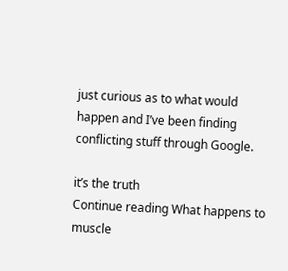just curious as to what would happen and I’ve been finding conflicting stuff through Google.

it’s the truth
Continue reading What happens to muscle